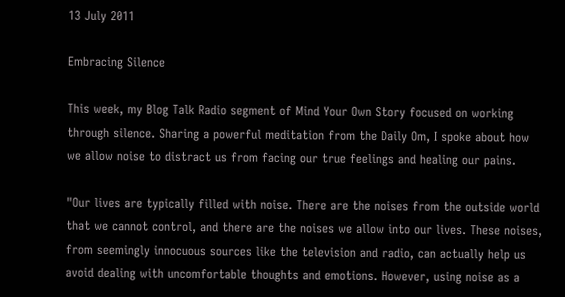13 July 2011

Embracing Silence

This week, my Blog Talk Radio segment of Mind Your Own Story focused on working through silence. Sharing a powerful meditation from the Daily Om, I spoke about how we allow noise to distract us from facing our true feelings and healing our pains.

"Our lives are typically filled with noise. There are the noises from the outside world that we cannot control, and there are the noises we allow into our lives. These noises, from seemingly innocuous sources like the television and radio, can actually help us avoid dealing with uncomfortable thoughts and emotions. However, using noise as a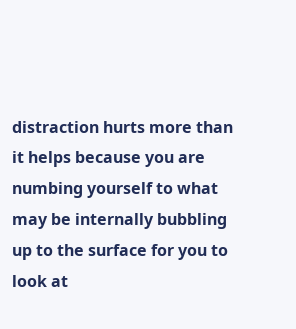distraction hurts more than it helps because you are numbing yourself to what may be internally bubbling up to the surface for you to look at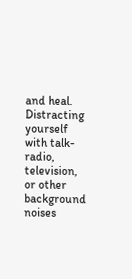and heal. Distracting yourself with talk-radio, television, or other background noises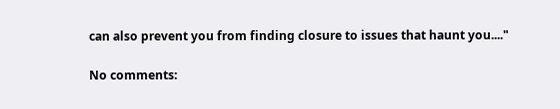can also prevent you from finding closure to issues that haunt you...."

No comments: